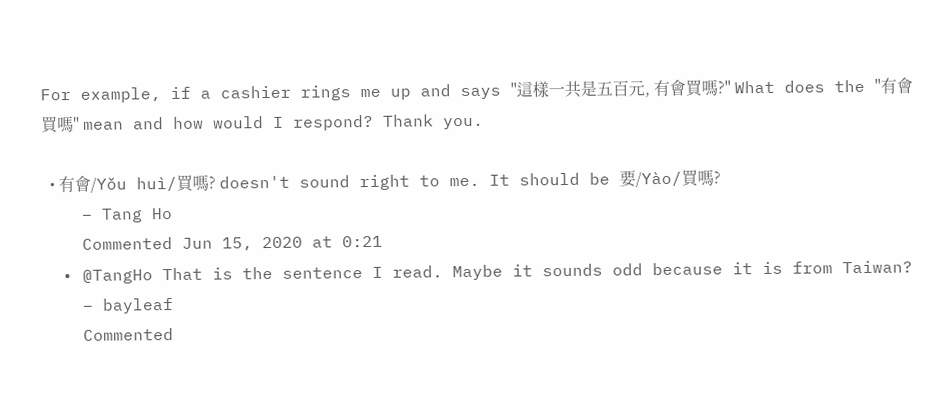For example, if a cashier rings me up and says "這樣一共是五百元, 有會買嗎?" What does the "有會買嗎" mean and how would I respond? Thank you.

  • 有會/Yǒu huì/買嗎? doesn't sound right to me. It should be 要/Yào/買嗎?
    – Tang Ho
    Commented Jun 15, 2020 at 0:21
  • @TangHo That is the sentence I read. Maybe it sounds odd because it is from Taiwan?
    – bayleaf
    Commented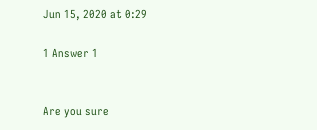Jun 15, 2020 at 0:29

1 Answer 1


Are you sure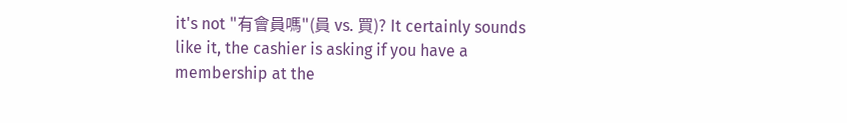it's not "有會員嗎"(員 vs. 買)? It certainly sounds like it, the cashier is asking if you have a membership at the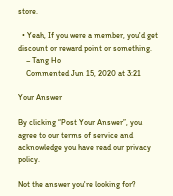store.

  • Yeah, If you were a member, you'd get discount or reward point or something.
    – Tang Ho
    Commented Jun 15, 2020 at 3:21

Your Answer

By clicking “Post Your Answer”, you agree to our terms of service and acknowledge you have read our privacy policy.

Not the answer you're looking for?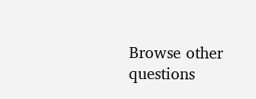Browse other questions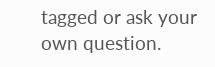tagged or ask your own question.